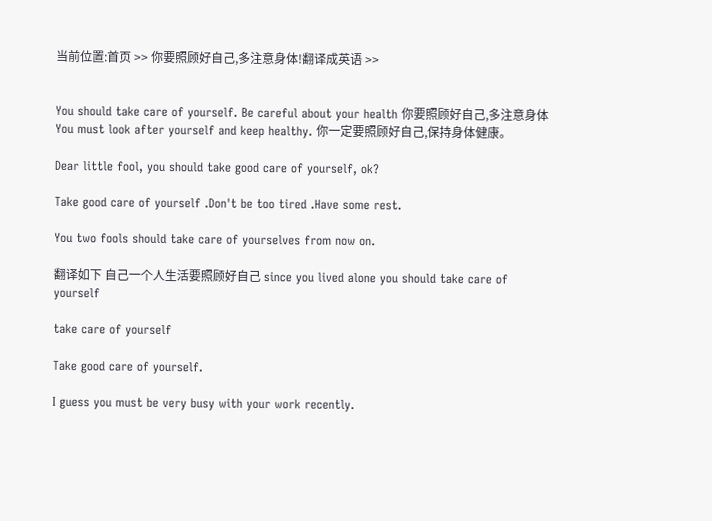当前位置:首页 >> 你要照顾好自己,多注意身体!翻译成英语 >>


You should take care of yourself. Be careful about your health 你要照顾好自己,多注意身体 You must look after yourself and keep healthy. 你一定要照顾好自己,保持身体健康。

Dear little fool, you should take good care of yourself, ok?

Take good care of yourself .Don't be too tired .Have some rest.

You two fools should take care of yourselves from now on.

翻译如下 自己一个人生活要照顾好自己 since you lived alone you should take care of yourself

take care of yourself

Take good care of yourself.

I guess you must be very busy with your work recently.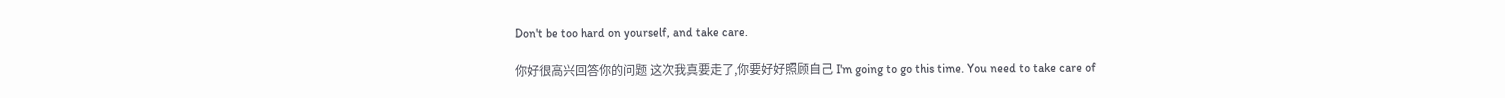Don't be too hard on yourself, and take care.

你好很高兴回答你的问题 这次我真要走了,你要好好照顾自己 I'm going to go this time. You need to take care of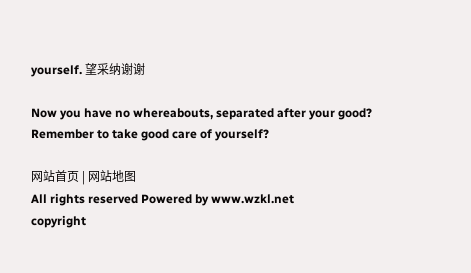yourself. 望采纳谢谢

Now you have no whereabouts, separated after your good? Remember to take good care of yourself?

网站首页 | 网站地图
All rights reserved Powered by www.wzkl.net
copyright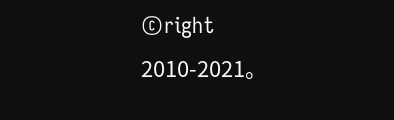©right 2010-2021。